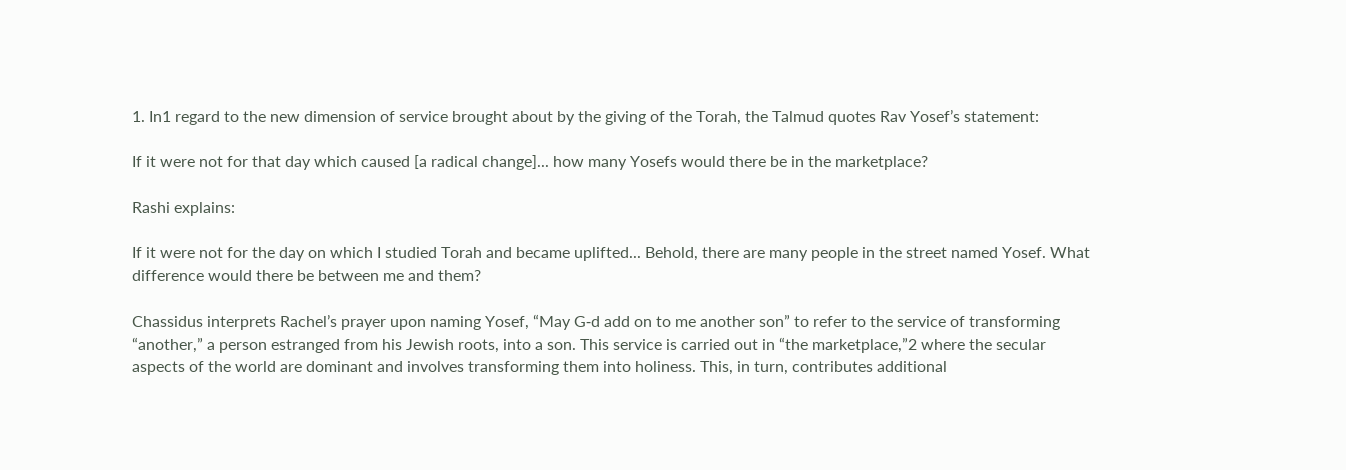1. In1 regard to the new dimension of service brought about by the giving of the Torah, the Talmud quotes Rav Yosef’s statement:

If it were not for that day which caused [a radical change]... how many Yosefs would there be in the marketplace?

Rashi explains:

If it were not for the day on which I studied Torah and became uplifted... Behold, there are many people in the street named Yosef. What difference would there be between me and them?

Chassidus interprets Rachel’s prayer upon naming Yosef, “May G‑d add on to me another son” to refer to the service of transforming “another,” a person estranged from his Jewish roots, into a son. This service is carried out in “the marketplace,”2 where the secular aspects of the world are dominant and involves transforming them into holiness. This, in turn, contributes additional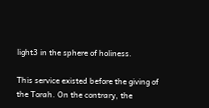light3 in the sphere of holiness.

This service existed before the giving of the Torah. On the contrary, the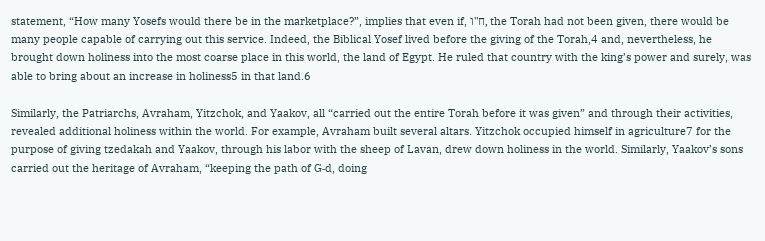statement, “How many Yosefs would there be in the marketplace?”, implies that even if, ח"ו, the Torah had not been given, there would be many people capable of carrying out this service. Indeed, the Biblical Yosef lived before the giving of the Torah,4 and, nevertheless, he brought down holiness into the most coarse place in this world, the land of Egypt. He ruled that country with the king’s power and surely, was able to bring about an increase in holiness5 in that land.6

Similarly, the Patriarchs, Avraham, Yitzchok, and Yaakov, all “carried out the entire Torah before it was given” and through their activities, revealed additional holiness within the world. For example, Avraham built several altars. Yitzchok occupied himself in agriculture7 for the purpose of giving tzedakah and Yaakov, through his labor with the sheep of Lavan, drew down holiness in the world. Similarly, Yaakov’s sons carried out the heritage of Avraham, “keeping the path of G‑d, doing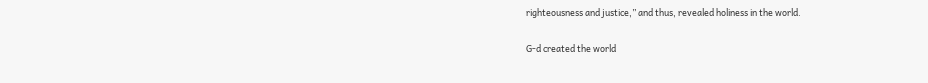righteousness and justice,” and thus, revealed holiness in the world.

G‑d created the world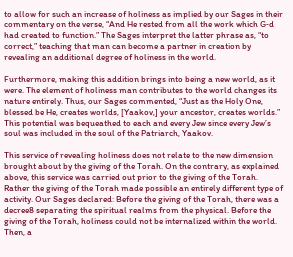to allow for such an increase of holiness as implied by our Sages in their commentary on the verse, “And He rested from all the work which G‑d had created to function.” The Sages interpret the latter phrase as, “to correct,” teaching that man can become a partner in creation by revealing an additional degree of holiness in the world.

Furthermore, making this addition brings into being a new world, as it were. The element of holiness man contributes to the world changes its nature entirely. Thus, our Sages commented, “Just as the Holy One, blessed be He, creates worlds, [Yaakov,] your ancestor, creates worlds.” This potential was bequeathed to each and every Jew since every Jew’s soul was included in the soul of the Patriarch, Yaakov.

This service of revealing holiness does not relate to the new dimension brought about by the giving of the Torah. On the contrary, as explained above, this service was carried out prior to the giving of the Torah. Rather the giving of the Torah made possible an entirely different type of activity. Our Sages declared: Before the giving of the Torah, there was a decree8 separating the spiritual realms from the physical. Before the giving of the Torah, holiness could not be internalized within the world. Then, a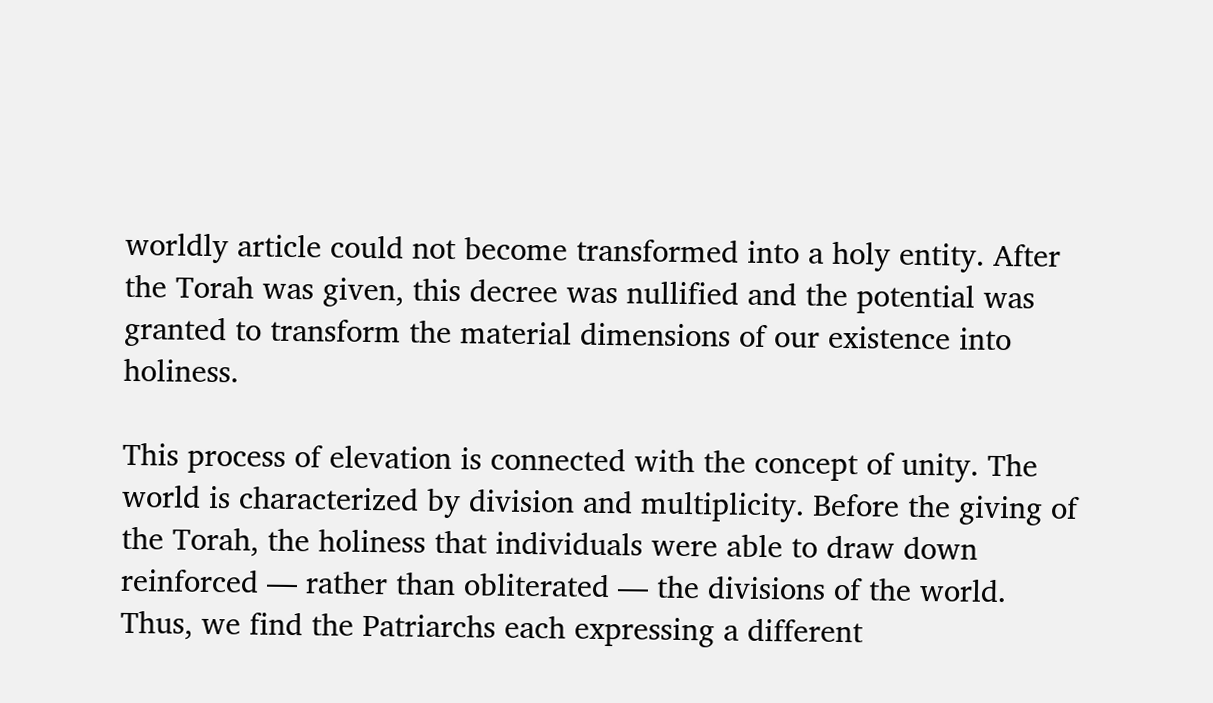worldly article could not become transformed into a holy entity. After the Torah was given, this decree was nullified and the potential was granted to transform the material dimensions of our existence into holiness.

This process of elevation is connected with the concept of unity. The world is characterized by division and multiplicity. Before the giving of the Torah, the holiness that individuals were able to draw down reinforced — rather than obliterated — the divisions of the world. Thus, we find the Patriarchs each expressing a different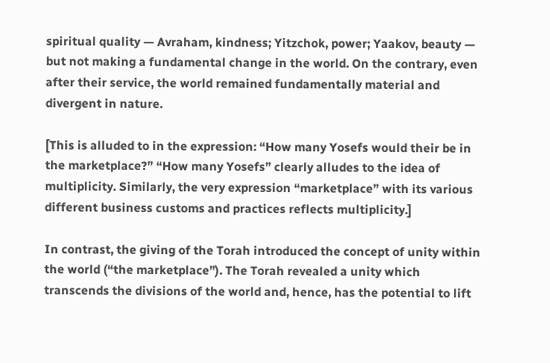spiritual quality — Avraham, kindness; Yitzchok, power; Yaakov, beauty — but not making a fundamental change in the world. On the contrary, even after their service, the world remained fundamentally material and divergent in nature.

[This is alluded to in the expression: “How many Yosefs would their be in the marketplace?” “How many Yosefs” clearly alludes to the idea of multiplicity. Similarly, the very expression “marketplace” with its various different business customs and practices reflects multiplicity.]

In contrast, the giving of the Torah introduced the concept of unity within the world (“the marketplace”). The Torah revealed a unity which transcends the divisions of the world and, hence, has the potential to lift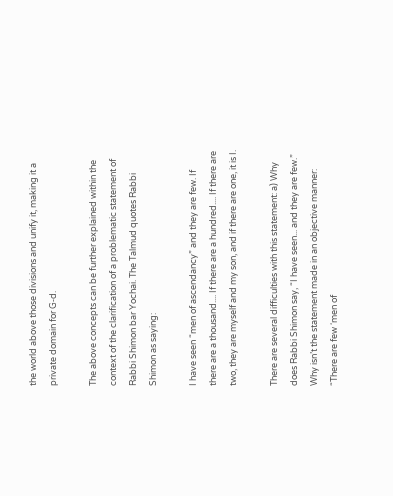the world above those divisions and unify it, making it a private domain for G‑d.

The above concepts can be further explained within the context of the clarification of a problematic statement of Rabbi Shimon bar Yochai. The Talmud quotes Rabbi Shimon as saying:

I have seen “men of ascendancy” and they are few. If there are a thousand.... If there are a hundred.... If there are two, they are myself and my son, and if there are one, it is I.

There are several difficulties with this statement: a) Why does Rabbi Shimon say, “I have seen... and they are few.” Why isn’t the statement made in an objective manner: “There are few ‘men of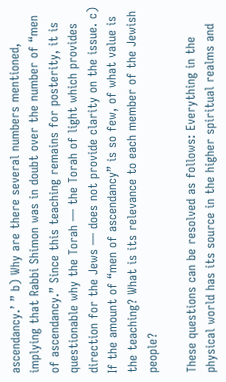ascendancy.’ ” b) Why are there several numbers mentioned, implying that Rabbi Shimon was in doubt over the number of “men of ascendancy.” Since this teaching remains for posterity, it is questionable why the Torah — the Torah of light which provides direction for the Jews — does not provide clarity on the issue. c) If the amount of “men of ascendancy” is so few, of what value is the teaching? What is its relevance to each member of the Jewish people?

These questions can be resolved as follows: Everything in the physical world has its source in the higher spiritual realms and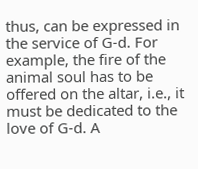thus, can be expressed in the service of G‑d. For example, the fire of the animal soul has to be offered on the altar, i.e., it must be dedicated to the love of G‑d. A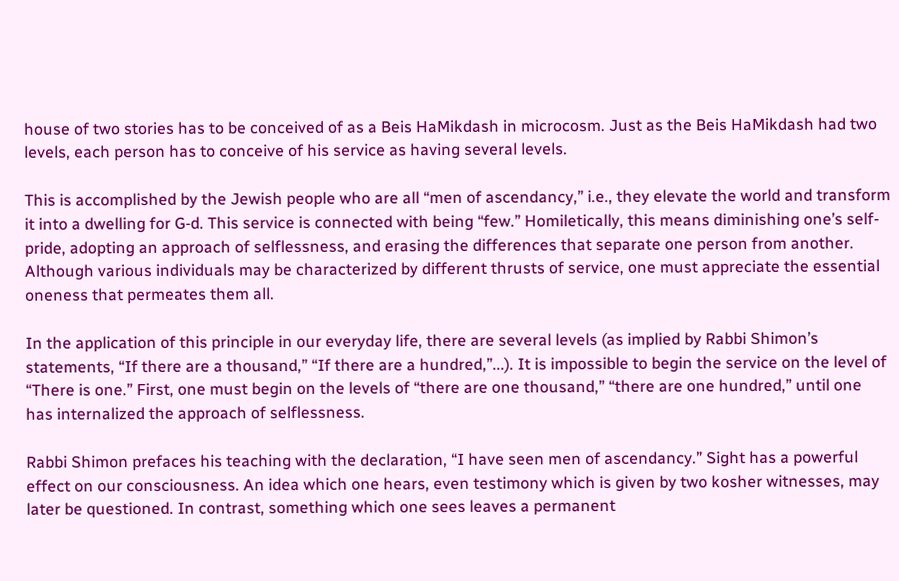house of two stories has to be conceived of as a Beis HaMikdash in microcosm. Just as the Beis HaMikdash had two levels, each person has to conceive of his service as having several levels.

This is accomplished by the Jewish people who are all “men of ascendancy,” i.e., they elevate the world and transform it into a dwelling for G‑d. This service is connected with being “few.” Homiletically, this means diminishing one’s self-pride, adopting an approach of selflessness, and erasing the differences that separate one person from another. Although various individuals may be characterized by different thrusts of service, one must appreciate the essential oneness that permeates them all.

In the application of this principle in our everyday life, there are several levels (as implied by Rabbi Shimon’s statements, “If there are a thousand,” “If there are a hundred,”...). It is impossible to begin the service on the level of “There is one.” First, one must begin on the levels of “there are one thousand,” “there are one hundred,” until one has internalized the approach of selflessness.

Rabbi Shimon prefaces his teaching with the declaration, “I have seen men of ascendancy.” Sight has a powerful effect on our consciousness. An idea which one hears, even testimony which is given by two kosher witnesses, may later be questioned. In contrast, something which one sees leaves a permanent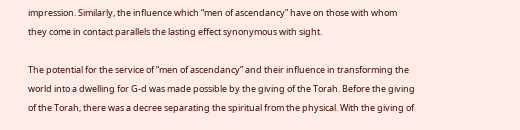impression. Similarly, the influence which “men of ascendancy” have on those with whom they come in contact parallels the lasting effect synonymous with sight.

The potential for the service of “men of ascendancy” and their influence in transforming the world into a dwelling for G‑d was made possible by the giving of the Torah. Before the giving of the Torah, there was a decree separating the spiritual from the physical. With the giving of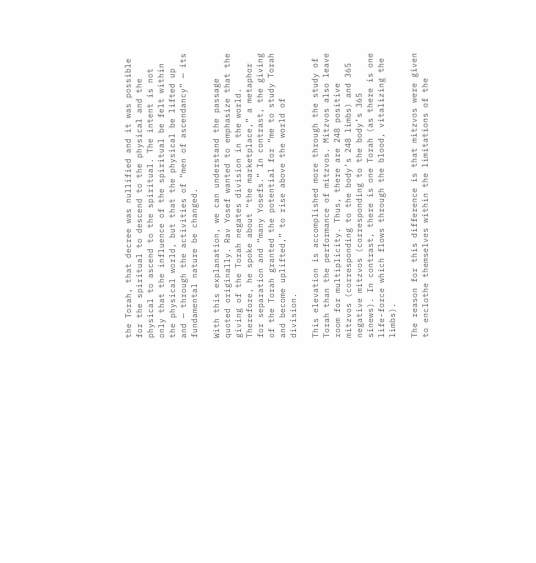the Torah, that decree was nullified and it was possible for the spiritual to descend to the physical and the physical to ascend to the spiritual. The intent is not only that the influence of the spiritual be felt within the physical world, but that the physical be lifted up and — through the activities of “men of ascendancy” — its fundamental nature be changed.

With this explanation, we can understand the passage quoted originally. Rav Yosef wanted to emphasize that the giving of the Torah negates division in the world. Therefore, he spoke about “the marketplace,” a metaphor for separation and “many Yosefs.” In contrast, the giving of the Torah granted the potential for “me to study Torah and become uplifted,” to rise above the world of division.

This elevation is accomplished more through the study of Torah than the performance of mitzvos. Mitzvos also leave room for multiplicity. Thus, there are 248 positive mitzvos (corresponding to the body’s 248 limbs) and 365 negative mitzvos (corresponding to the body’s 365 sinews). In contrast, there is one Torah (as there is one life-force which flows through the blood, vitalizing the limbs).

The reason for this difference is that mitzvos were given to enclothe themselves within the limitations of the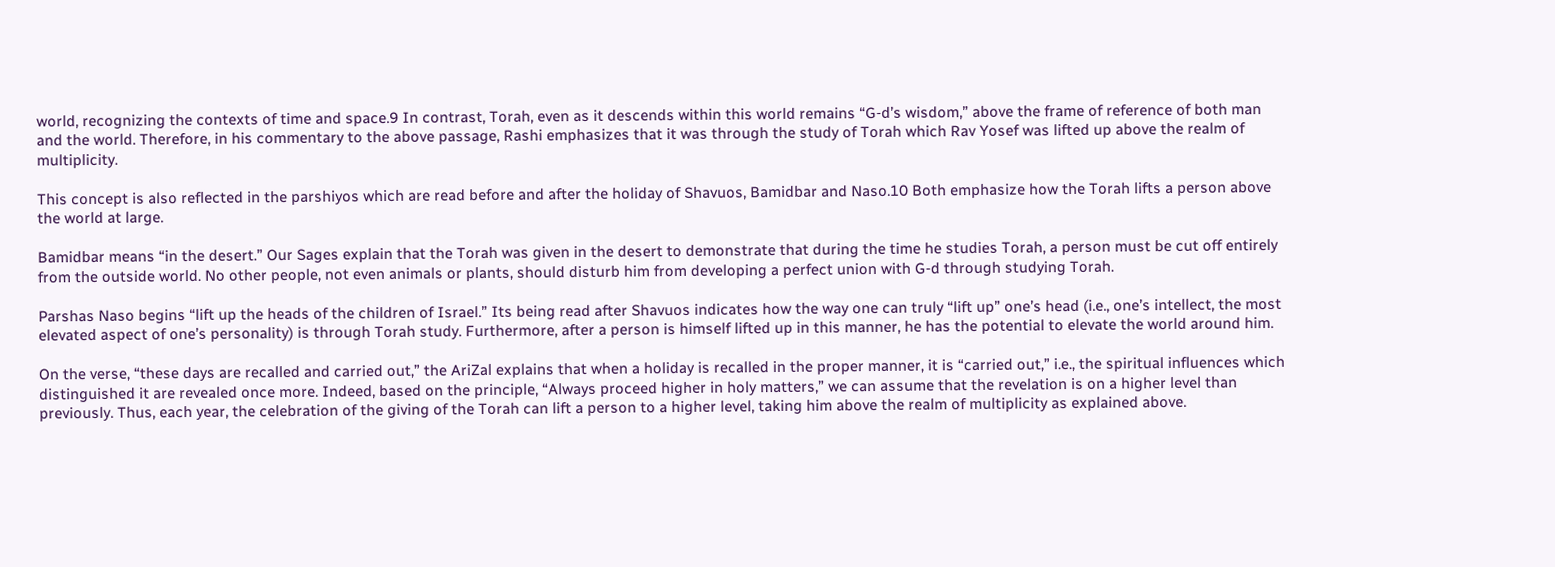world, recognizing the contexts of time and space.9 In contrast, Torah, even as it descends within this world remains “G‑d’s wisdom,” above the frame of reference of both man and the world. Therefore, in his commentary to the above passage, Rashi emphasizes that it was through the study of Torah which Rav Yosef was lifted up above the realm of multiplicity.

This concept is also reflected in the parshiyos which are read before and after the holiday of Shavuos, Bamidbar and Naso.10 Both emphasize how the Torah lifts a person above the world at large.

Bamidbar means “in the desert.” Our Sages explain that the Torah was given in the desert to demonstrate that during the time he studies Torah, a person must be cut off entirely from the outside world. No other people, not even animals or plants, should disturb him from developing a perfect union with G‑d through studying Torah.

Parshas Naso begins “lift up the heads of the children of Israel.” Its being read after Shavuos indicates how the way one can truly “lift up” one’s head (i.e., one’s intellect, the most elevated aspect of one’s personality) is through Torah study. Furthermore, after a person is himself lifted up in this manner, he has the potential to elevate the world around him.

On the verse, “these days are recalled and carried out,” the AriZal explains that when a holiday is recalled in the proper manner, it is “carried out,” i.e., the spiritual influences which distinguished it are revealed once more. Indeed, based on the principle, “Always proceed higher in holy matters,” we can assume that the revelation is on a higher level than previously. Thus, each year, the celebration of the giving of the Torah can lift a person to a higher level, taking him above the realm of multiplicity as explained above.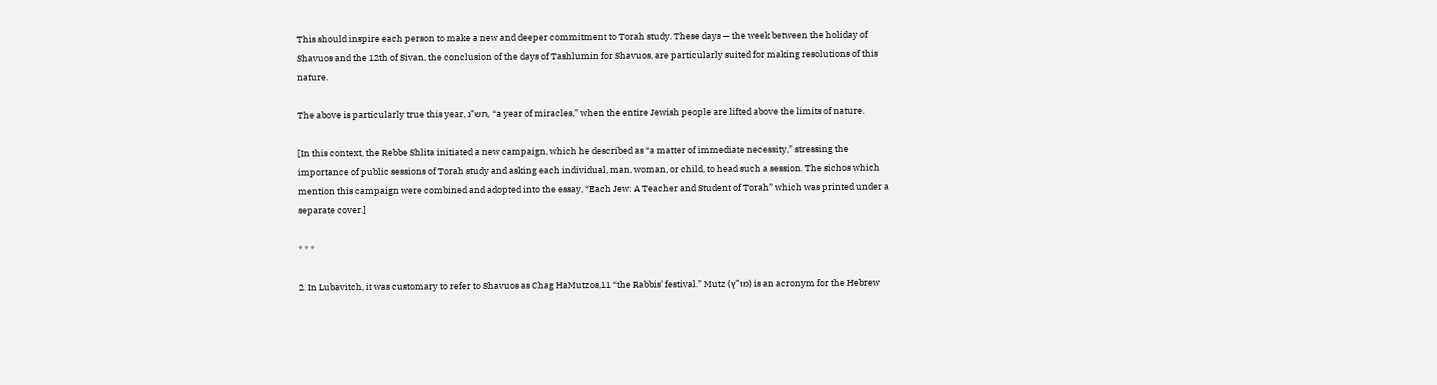This should inspire each person to make a new and deeper commitment to Torah study. These days — the week between the holiday of Shavuos and the 12th of Sivan, the conclusion of the days of Tashlumin for Shavuos, are particularly suited for making resolutions of this nature.

The above is particularly true this year, תש"נ, “a year of miracles,” when the entire Jewish people are lifted above the limits of nature.

[In this context, the Rebbe Shlita initiated a new campaign, which he described as “a matter of immediate necessity,” stressing the importance of public sessions of Torah study and asking each individual, man, woman, or child, to head such a session. The sichos which mention this campaign were combined and adopted into the essay, “Each Jew: A Teacher and Student of Torah” which was printed under a separate cover.]

* * *

2. In Lubavitch, it was customary to refer to Shavuos as Chag HaMutzos,11 “the Rabbis’ festival.” Mutz (מו"ץ) is an acronym for the Hebrew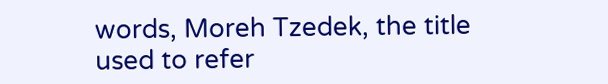words, Moreh Tzedek, the title used to refer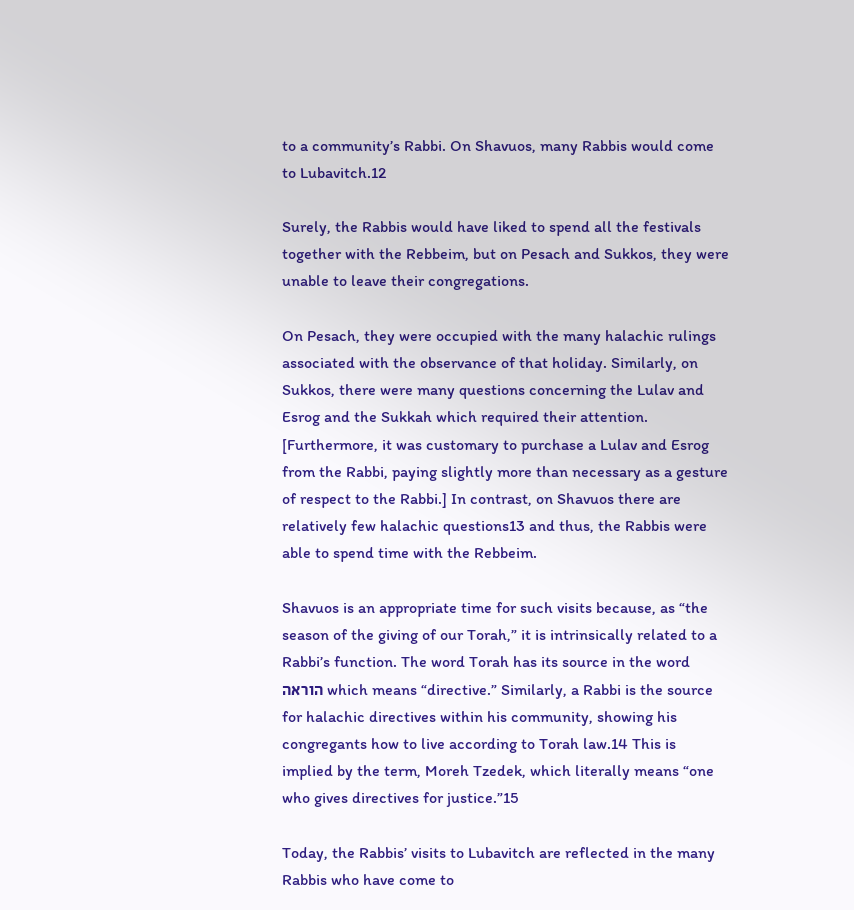to a community’s Rabbi. On Shavuos, many Rabbis would come to Lubavitch.12

Surely, the Rabbis would have liked to spend all the festivals together with the Rebbeim, but on Pesach and Sukkos, they were unable to leave their congregations.

On Pesach, they were occupied with the many halachic rulings associated with the observance of that holiday. Similarly, on Sukkos, there were many questions concerning the Lulav and Esrog and the Sukkah which required their attention. [Furthermore, it was customary to purchase a Lulav and Esrog from the Rabbi, paying slightly more than necessary as a gesture of respect to the Rabbi.] In contrast, on Shavuos there are relatively few halachic questions13 and thus, the Rabbis were able to spend time with the Rebbeim.

Shavuos is an appropriate time for such visits because, as “the season of the giving of our Torah,” it is intrinsically related to a Rabbi’s function. The word Torah has its source in the word הוראה which means “directive.” Similarly, a Rabbi is the source for halachic directives within his community, showing his congregants how to live according to Torah law.14 This is implied by the term, Moreh Tzedek, which literally means “one who gives directives for justice.”15

Today, the Rabbis’ visits to Lubavitch are reflected in the many Rabbis who have come to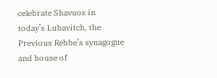celebrate Shavuos in today’s Lubavitch, the Previous Rebbe’s synagogue and house of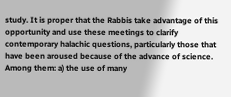study. It is proper that the Rabbis take advantage of this opportunity and use these meetings to clarify contemporary halachic questions, particularly those that have been aroused because of the advance of science. Among them: a) the use of many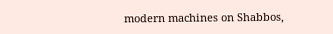modern machines on Shabbos,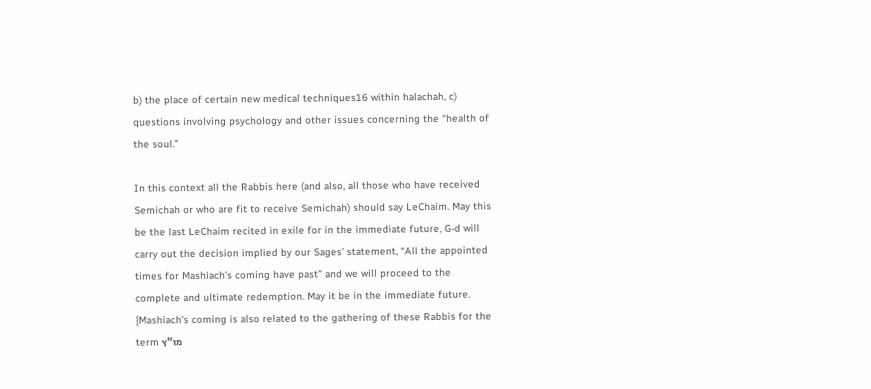b) the place of certain new medical techniques16 within halachah, c) questions involving psychology and other issues concerning the “health of the soul.”

In this context all the Rabbis here (and also, all those who have received Semichah or who are fit to receive Semichah) should say LeChaim. May this be the last LeChaim recited in exile for in the immediate future, G‑d will carry out the decision implied by our Sages’ statement, “All the appointed times for Mashiach’s coming have past” and we will proceed to the complete and ultimate redemption. May it be in the immediate future. {Mashiach’s coming is also related to the gathering of these Rabbis for the term מו"ץ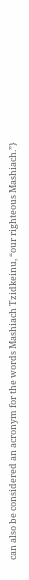can also be considered an acronym for the words Mashiach Tzidkeinu, “our righteous Mashiach.”}